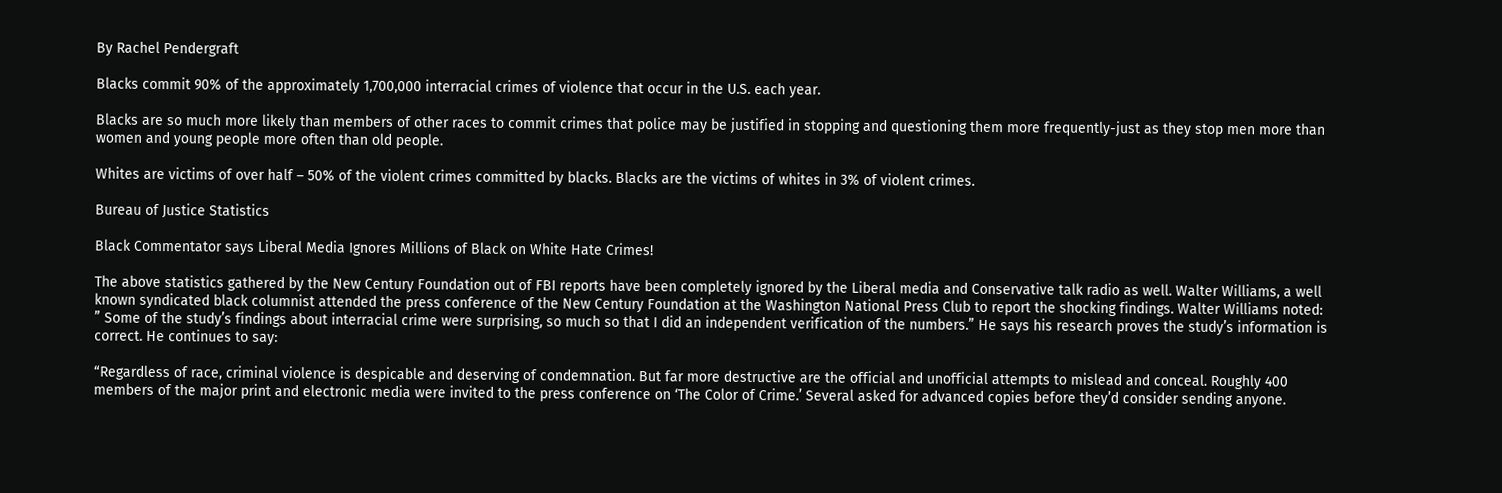By Rachel Pendergraft

Blacks commit 90% of the approximately 1,700,000 interracial crimes of violence that occur in the U.S. each year.

Blacks are so much more likely than members of other races to commit crimes that police may be justified in stopping and questioning them more frequently-just as they stop men more than women and young people more often than old people.

Whites are victims of over half – 50% of the violent crimes committed by blacks. Blacks are the victims of whites in 3% of violent crimes.

Bureau of Justice Statistics

Black Commentator says Liberal Media Ignores Millions of Black on White Hate Crimes!

The above statistics gathered by the New Century Foundation out of FBI reports have been completely ignored by the Liberal media and Conservative talk radio as well. Walter Williams, a well known syndicated black columnist attended the press conference of the New Century Foundation at the Washington National Press Club to report the shocking findings. Walter Williams noted: ” Some of the study’s findings about interracial crime were surprising, so much so that I did an independent verification of the numbers.” He says his research proves the study’s information is correct. He continues to say:

“Regardless of race, criminal violence is despicable and deserving of condemnation. But far more destructive are the official and unofficial attempts to mislead and conceal. Roughly 400 members of the major print and electronic media were invited to the press conference on ‘The Color of Crime.’ Several asked for advanced copies before they’d consider sending anyone.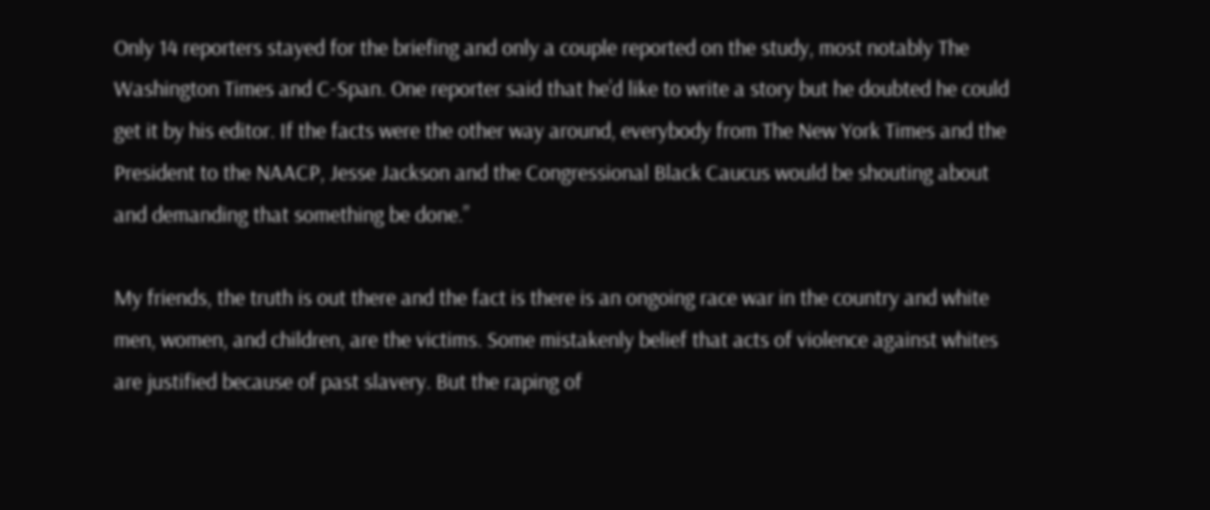Only 14 reporters stayed for the briefing and only a couple reported on the study, most notably The Washington Times and C-Span. One reporter said that he’d like to write a story but he doubted he could get it by his editor. If the facts were the other way around, everybody from The New York Times and the President to the NAACP, Jesse Jackson and the Congressional Black Caucus would be shouting about and demanding that something be done.”

My friends, the truth is out there and the fact is there is an ongoing race war in the country and white men, women, and children, are the victims. Some mistakenly belief that acts of violence against whites are justified because of past slavery. But the raping of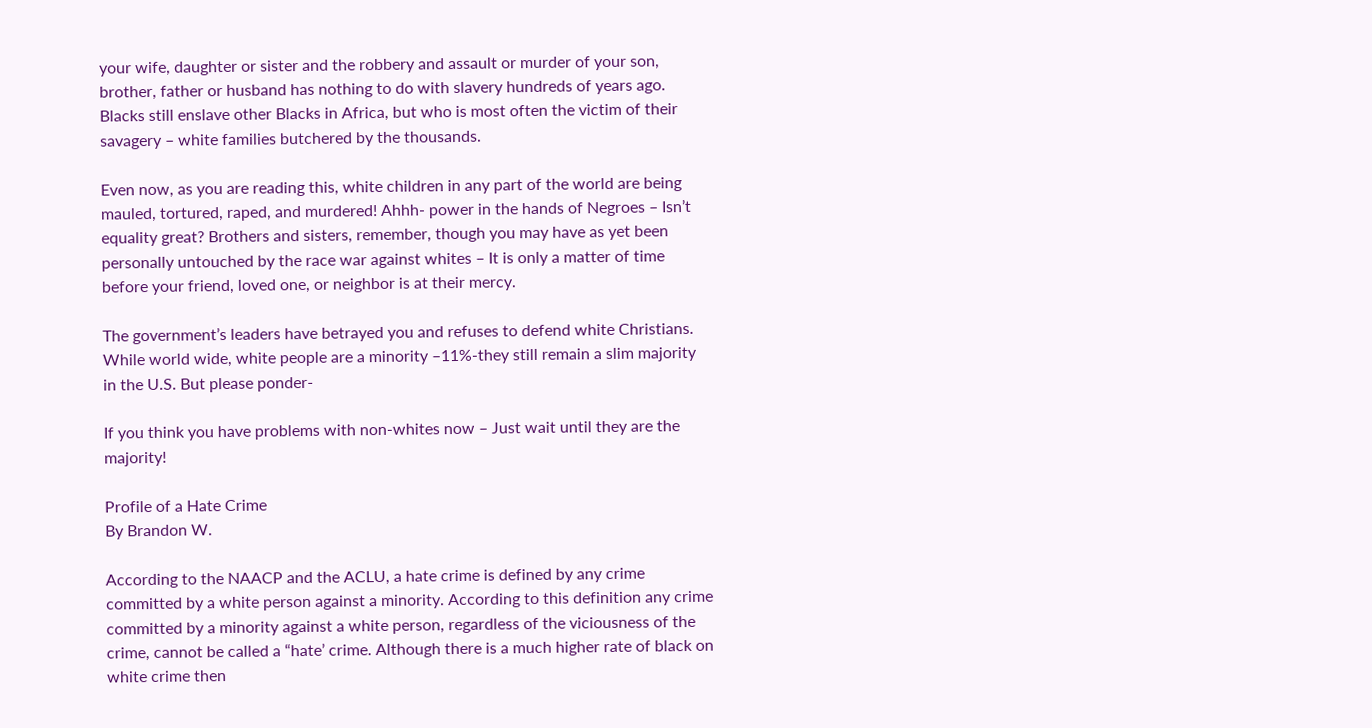your wife, daughter or sister and the robbery and assault or murder of your son, brother, father or husband has nothing to do with slavery hundreds of years ago. Blacks still enslave other Blacks in Africa, but who is most often the victim of their savagery – white families butchered by the thousands.

Even now, as you are reading this, white children in any part of the world are being mauled, tortured, raped, and murdered! Ahhh- power in the hands of Negroes – Isn’t equality great? Brothers and sisters, remember, though you may have as yet been personally untouched by the race war against whites – It is only a matter of time before your friend, loved one, or neighbor is at their mercy.

The government’s leaders have betrayed you and refuses to defend white Christians. While world wide, white people are a minority –11%-they still remain a slim majority in the U.S. But please ponder-

If you think you have problems with non-whites now – Just wait until they are the majority!

Profile of a Hate Crime
By Brandon W.

According to the NAACP and the ACLU, a hate crime is defined by any crime committed by a white person against a minority. According to this definition any crime committed by a minority against a white person, regardless of the viciousness of the crime, cannot be called a “hate’ crime. Although there is a much higher rate of black on white crime then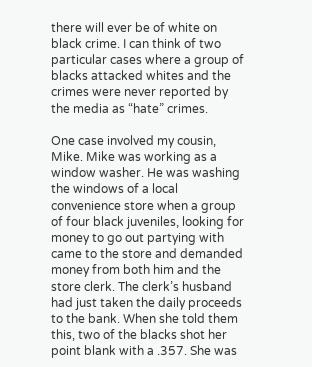there will ever be of white on black crime. I can think of two particular cases where a group of blacks attacked whites and the crimes were never reported by the media as “hate” crimes.

One case involved my cousin, Mike. Mike was working as a window washer. He was washing the windows of a local convenience store when a group of four black juveniles, looking for money to go out partying with came to the store and demanded money from both him and the store clerk. The clerk’s husband had just taken the daily proceeds to the bank. When she told them this, two of the blacks shot her point blank with a .357. She was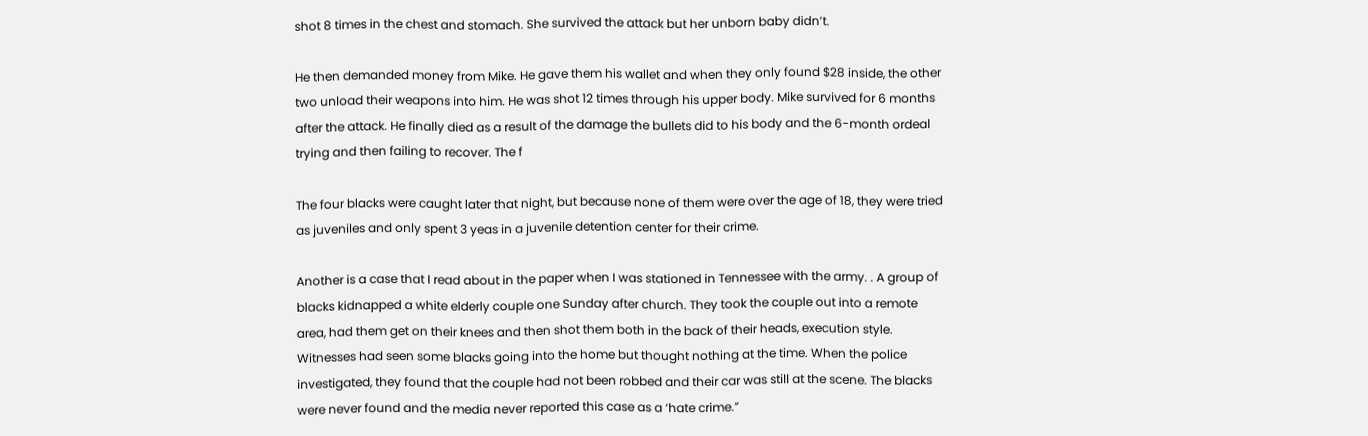shot 8 times in the chest and stomach. She survived the attack but her unborn baby didn’t.

He then demanded money from Mike. He gave them his wallet and when they only found $28 inside, the other two unload their weapons into him. He was shot 12 times through his upper body. Mike survived for 6 months after the attack. He finally died as a result of the damage the bullets did to his body and the 6-month ordeal trying and then failing to recover. The f

The four blacks were caught later that night, but because none of them were over the age of 18, they were tried as juveniles and only spent 3 yeas in a juvenile detention center for their crime.

Another is a case that I read about in the paper when I was stationed in Tennessee with the army. . A group of blacks kidnapped a white elderly couple one Sunday after church. They took the couple out into a remote area, had them get on their knees and then shot them both in the back of their heads, execution style. Witnesses had seen some blacks going into the home but thought nothing at the time. When the police investigated, they found that the couple had not been robbed and their car was still at the scene. The blacks were never found and the media never reported this case as a ‘hate crime.”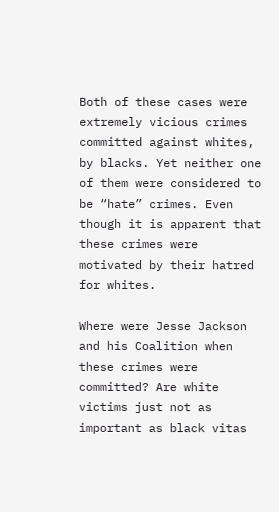Both of these cases were extremely vicious crimes committed against whites, by blacks. Yet neither one of them were considered to be “hate” crimes. Even though it is apparent that these crimes were motivated by their hatred for whites.

Where were Jesse Jackson and his Coalition when these crimes were committed? Are white victims just not as important as black vitas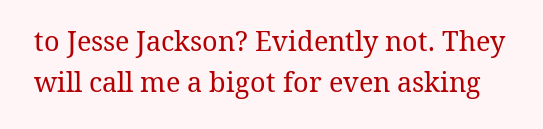to Jesse Jackson? Evidently not. They will call me a bigot for even asking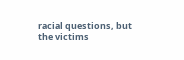racial questions, but the victims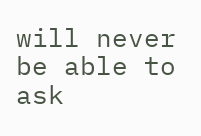will never be able to ask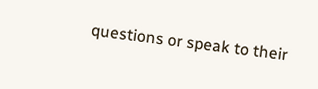questions or speak to their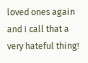loved ones again and I call that a very hateful thing!